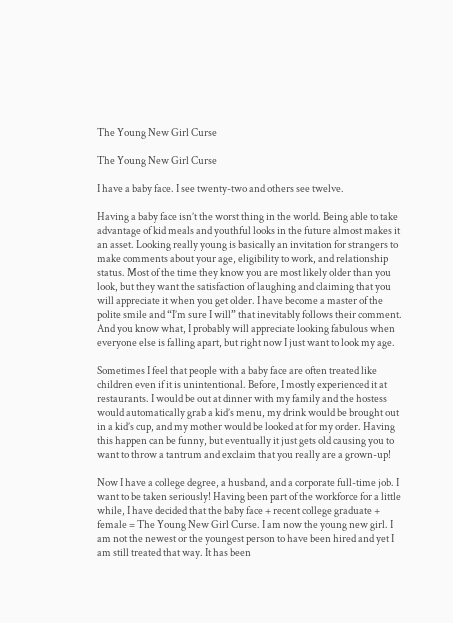The Young New Girl Curse

The Young New Girl Curse

I have a baby face. I see twenty-two and others see twelve.

Having a baby face isn’t the worst thing in the world. Being able to take advantage of kid meals and youthful looks in the future almost makes it an asset. Looking really young is basically an invitation for strangers to make comments about your age, eligibility to work, and relationship status. Most of the time they know you are most likely older than you look, but they want the satisfaction of laughing and claiming that you will appreciate it when you get older. I have become a master of the polite smile and “I’m sure I will” that inevitably follows their comment. And you know what, I probably will appreciate looking fabulous when everyone else is falling apart, but right now I just want to look my age.

Sometimes I feel that people with a baby face are often treated like children even if it is unintentional. Before, I mostly experienced it at restaurants. I would be out at dinner with my family and the hostess would automatically grab a kid’s menu, my drink would be brought out in a kid’s cup, and my mother would be looked at for my order. Having this happen can be funny, but eventually it just gets old causing you to want to throw a tantrum and exclaim that you really are a grown-up!

Now I have a college degree, a husband, and a corporate full-time job. I want to be taken seriously! Having been part of the workforce for a little while, I have decided that the baby face + recent college graduate + female = The Young New Girl Curse. I am now the young new girl. I am not the newest or the youngest person to have been hired and yet I am still treated that way. It has been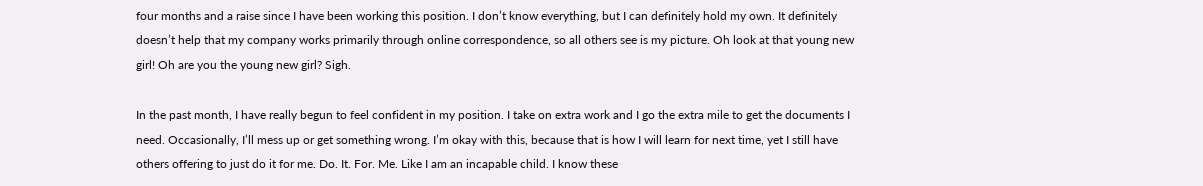four months and a raise since I have been working this position. I don’t know everything, but I can definitely hold my own. It definitely doesn’t help that my company works primarily through online correspondence, so all others see is my picture. Oh look at that young new girl! Oh are you the young new girl? Sigh.

In the past month, I have really begun to feel confident in my position. I take on extra work and I go the extra mile to get the documents I need. Occasionally, I’ll mess up or get something wrong. I’m okay with this, because that is how I will learn for next time, yet I still have others offering to just do it for me. Do. It. For. Me. Like I am an incapable child. I know these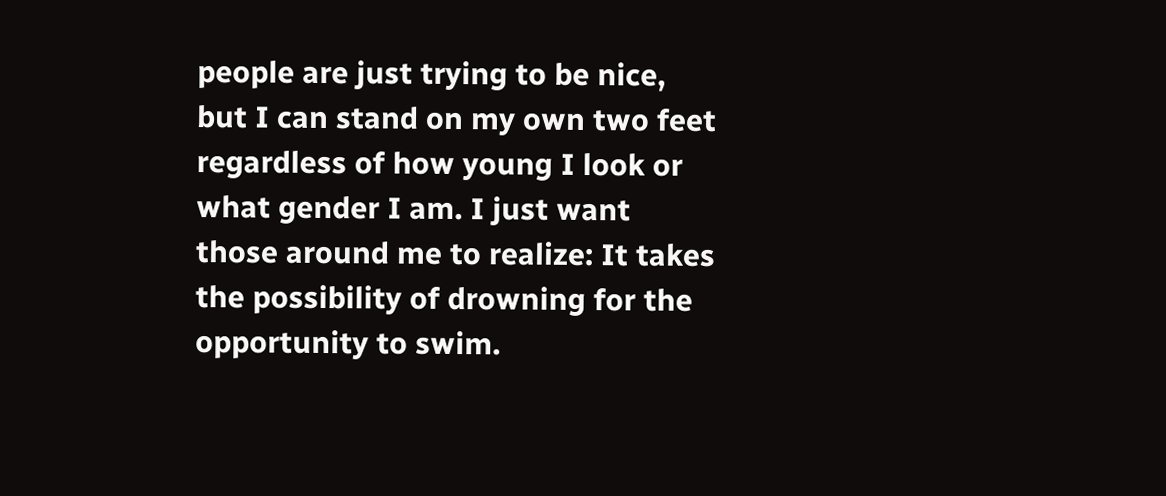people are just trying to be nice, but I can stand on my own two feet regardless of how young I look or what gender I am. I just want those around me to realize: It takes the possibility of drowning for the opportunity to swim.